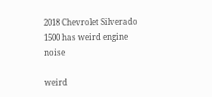2018 Chevrolet Silverado 1500 has weird engine noise

weird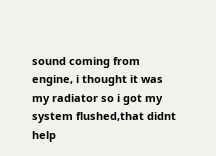sound coming from engine, i thought it was my radiator so i got my system flushed,that didnt help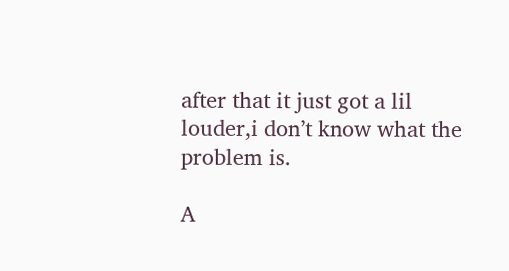after that it just got a lil louder,i don’t know what the problem is.

A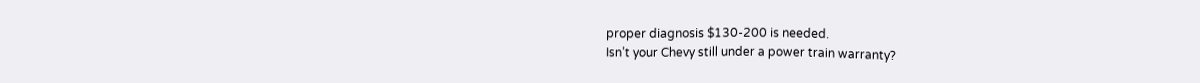proper diagnosis $130-200 is needed.
Isn’t your Chevy still under a power train warranty?